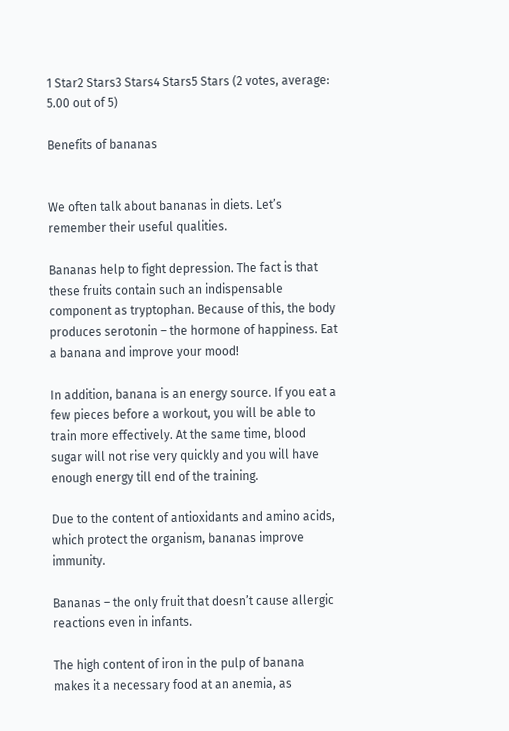1 Star2 Stars3 Stars4 Stars5 Stars (2 votes, average: 5.00 out of 5)

Benefits of bananas


We often talk about bananas in diets. Let’s remember their useful qualities.

Bananas help to fight depression. The fact is that these fruits contain such an indispensable component as tryptophan. Because of this, the body produces serotonin – the hormone of happiness. Eat a banana and improve your mood!

In addition, banana is an energy source. If you eat a few pieces before a workout, you will be able to train more effectively. At the same time, blood sugar will not rise very quickly and you will have enough energy till end of the training.

Due to the content of antioxidants and amino acids, which protect the organism, bananas improve immunity.

Bananas – the only fruit that doesn’t cause allergic reactions even in infants.

The high content of iron in the pulp of banana makes it a necessary food at an anemia, as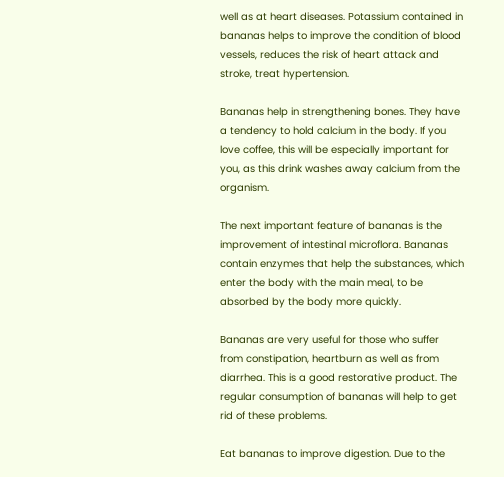well as at heart diseases. Potassium contained in bananas helps to improve the condition of blood vessels, reduces the risk of heart attack and stroke, treat hypertension.

Bananas help in strengthening bones. They have a tendency to hold calcium in the body. If you love coffee, this will be especially important for you, as this drink washes away calcium from the organism.

The next important feature of bananas is the improvement of intestinal microflora. Bananas contain enzymes that help the substances, which enter the body with the main meal, to be absorbed by the body more quickly.

Bananas are very useful for those who suffer from constipation, heartburn as well as from diarrhea. This is a good restorative product. The regular consumption of bananas will help to get rid of these problems.

Eat bananas to improve digestion. Due to the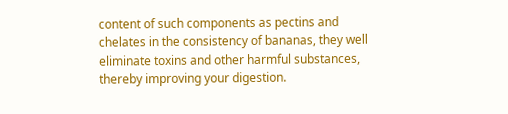content of such components as pectins and chelates in the consistency of bananas, they well eliminate toxins and other harmful substances, thereby improving your digestion.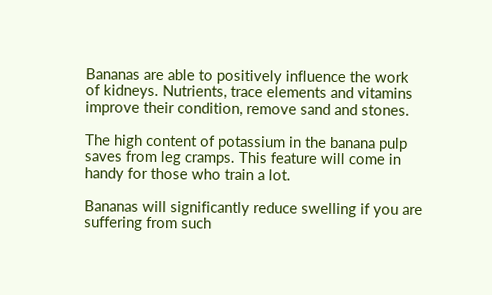Bananas are able to positively influence the work of kidneys. Nutrients, trace elements and vitamins improve their condition, remove sand and stones.

The high content of potassium in the banana pulp saves from leg cramps. This feature will come in handy for those who train a lot.

Bananas will significantly reduce swelling if you are suffering from such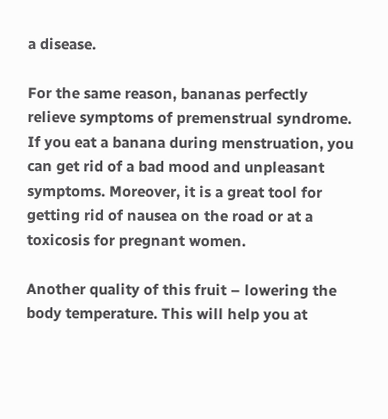a disease.

For the same reason, bananas perfectly relieve symptoms of premenstrual syndrome. If you eat a banana during menstruation, you can get rid of a bad mood and unpleasant symptoms. Moreover, it is a great tool for getting rid of nausea on the road or at a toxicosis for pregnant women.

Another quality of this fruit – lowering the body temperature. This will help you at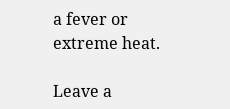a fever or extreme heat.

Leave a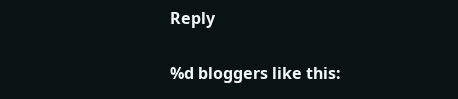Reply

%d bloggers like this: